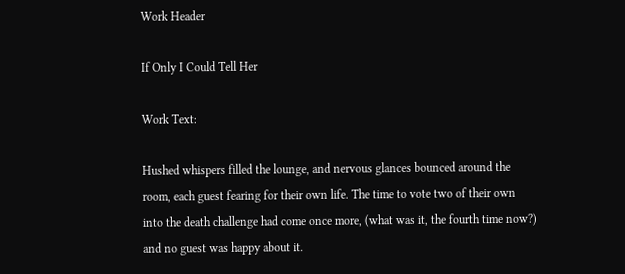Work Header

If Only I Could Tell Her

Work Text:

Hushed whispers filled the lounge, and nervous glances bounced around the room, each guest fearing for their own life. The time to vote two of their own into the death challenge had come once more, (what was it, the fourth time now?) and no guest was happy about it.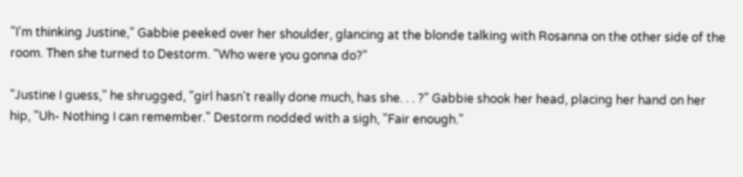"I'm thinking Justine," Gabbie peeked over her shoulder, glancing at the blonde talking with Rosanna on the other side of the room. Then she turned to Destorm. "Who were you gonna do?"

"Justine I guess," he shrugged, "girl hasn't really done much, has she. . . ?" Gabbie shook her head, placing her hand on her hip, "Uh- Nothing I can remember." Destorm nodded with a sigh, "Fair enough."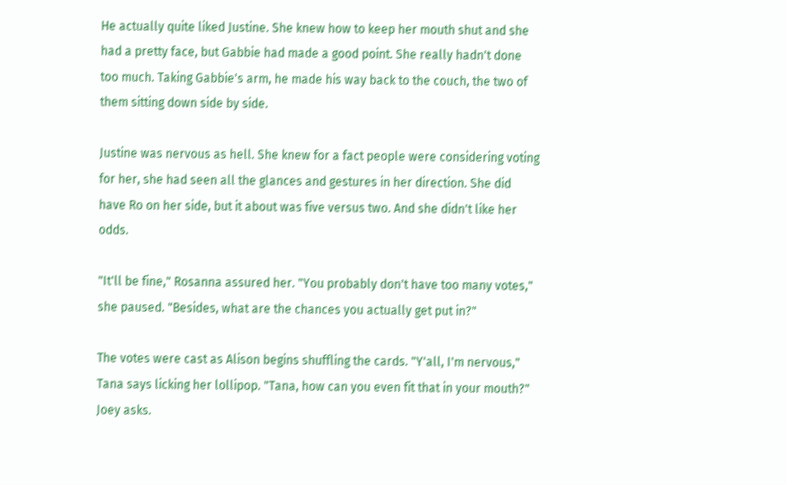He actually quite liked Justine. She knew how to keep her mouth shut and she had a pretty face, but Gabbie had made a good point. She really hadn't done too much. Taking Gabbie's arm, he made his way back to the couch, the two of them sitting down side by side.

Justine was nervous as hell. She knew for a fact people were considering voting for her, she had seen all the glances and gestures in her direction. She did have Ro on her side, but it about was five versus two. And she didn't like her odds.

"It'll be fine," Rosanna assured her. "You probably don't have too many votes," she paused. "Besides, what are the chances you actually get put in?"

The votes were cast as Alison begins shuffling the cards. "Y'all, I'm nervous," Tana says licking her lollipop. "Tana, how can you even fit that in your mouth?" Joey asks.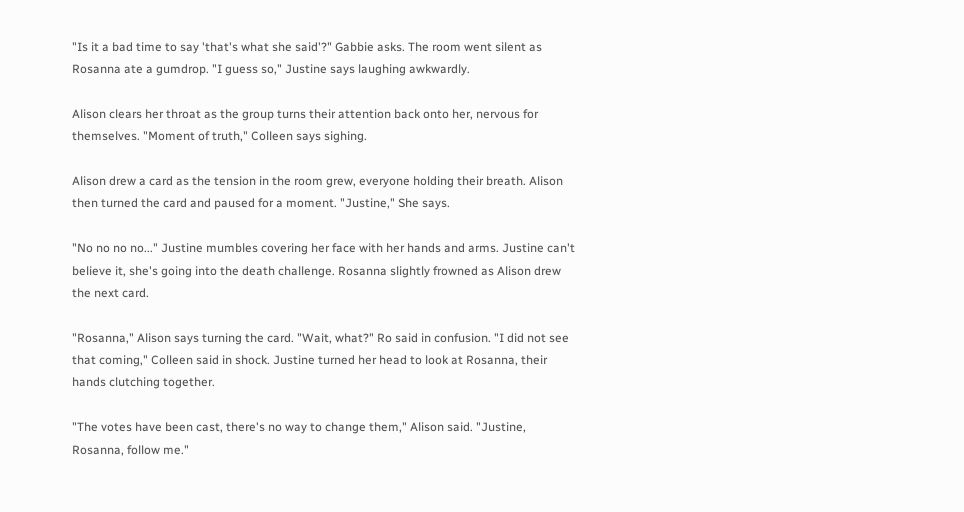"Is it a bad time to say 'that's what she said'?" Gabbie asks. The room went silent as Rosanna ate a gumdrop. "I guess so," Justine says laughing awkwardly.

Alison clears her throat as the group turns their attention back onto her, nervous for themselves. "Moment of truth," Colleen says sighing.

Alison drew a card as the tension in the room grew, everyone holding their breath. Alison then turned the card and paused for a moment. "Justine," She says.

"No no no no..." Justine mumbles covering her face with her hands and arms. Justine can't believe it, she's going into the death challenge. Rosanna slightly frowned as Alison drew the next card.

"Rosanna," Alison says turning the card. "Wait, what?" Ro said in confusion. "I did not see that coming," Colleen said in shock. Justine turned her head to look at Rosanna, their hands clutching together.

"The votes have been cast, there's no way to change them," Alison said. "Justine, Rosanna, follow me."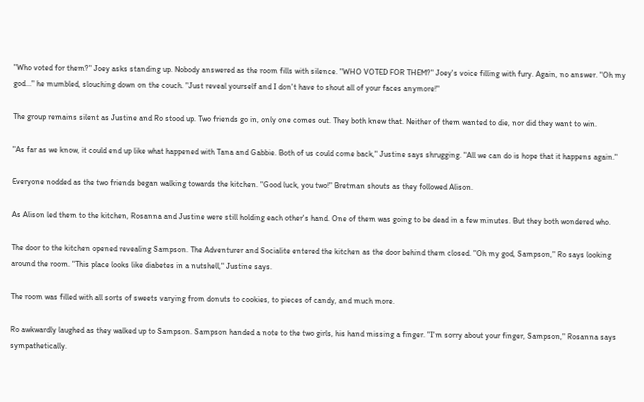"Who voted for them?" Joey asks standing up. Nobody answered as the room fills with silence. "WHO VOTED FOR THEM?" Joey's voice filling with fury. Again, no answer. "Oh my god..." he mumbled, slouching down on the couch. "Just reveal yourself and I don't have to shout all of your faces anymore!"

The group remains silent as Justine and Ro stood up. Two friends go in, only one comes out. They both knew that. Neither of them wanted to die, nor did they want to win.

"As far as we know, it could end up like what happened with Tana and Gabbie. Both of us could come back," Justine says shrugging. "All we can do is hope that it happens again."

Everyone nodded as the two friends began walking towards the kitchen. "Good luck, you two!" Bretman shouts as they followed Alison.

As Alison led them to the kitchen, Rosanna and Justine were still holding each other's hand. One of them was going to be dead in a few minutes. But they both wondered who.

The door to the kitchen opened revealing Sampson. The Adventurer and Socialite entered the kitchen as the door behind them closed. "Oh my god, Sampson," Ro says looking around the room. "This place looks like diabetes in a nutshell," Justine says.

The room was filled with all sorts of sweets varying from donuts to cookies, to pieces of candy, and much more.

Ro awkwardly laughed as they walked up to Sampson. Sampson handed a note to the two girls, his hand missing a finger. "I'm sorry about your finger, Sampson," Rosanna says sympathetically.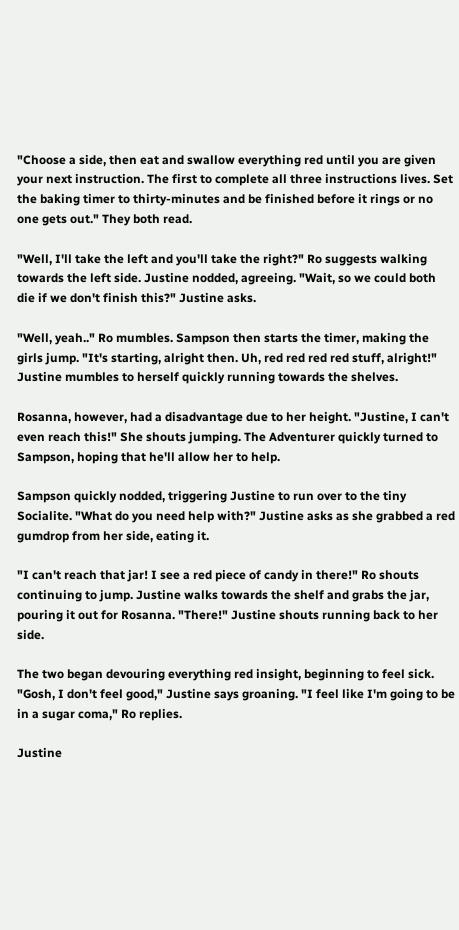"Choose a side, then eat and swallow everything red until you are given your next instruction. The first to complete all three instructions lives. Set the baking timer to thirty-minutes and be finished before it rings or no one gets out." They both read.

"Well, I'll take the left and you'll take the right?" Ro suggests walking towards the left side. Justine nodded, agreeing. "Wait, so we could both die if we don't finish this?" Justine asks.

"Well, yeah.." Ro mumbles. Sampson then starts the timer, making the girls jump. "It's starting, alright then. Uh, red red red red stuff, alright!" Justine mumbles to herself quickly running towards the shelves.

Rosanna, however, had a disadvantage due to her height. "Justine, I can't even reach this!" She shouts jumping. The Adventurer quickly turned to Sampson, hoping that he'll allow her to help.

Sampson quickly nodded, triggering Justine to run over to the tiny Socialite. "What do you need help with?" Justine asks as she grabbed a red gumdrop from her side, eating it.

"I can't reach that jar! I see a red piece of candy in there!" Ro shouts continuing to jump. Justine walks towards the shelf and grabs the jar, pouring it out for Rosanna. "There!" Justine shouts running back to her side.

The two began devouring everything red insight, beginning to feel sick. "Gosh, I don't feel good," Justine says groaning. "I feel like I'm going to be in a sugar coma," Ro replies.

Justine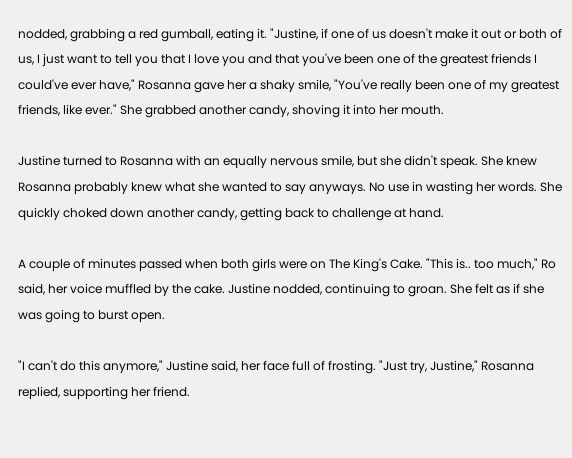nodded, grabbing a red gumball, eating it. "Justine, if one of us doesn't make it out or both of us, I just want to tell you that I love you and that you've been one of the greatest friends I could've ever have," Rosanna gave her a shaky smile, "You've really been one of my greatest friends, like ever." She grabbed another candy, shoving it into her mouth.

Justine turned to Rosanna with an equally nervous smile, but she didn't speak. She knew Rosanna probably knew what she wanted to say anyways. No use in wasting her words. She quickly choked down another candy, getting back to challenge at hand.

A couple of minutes passed when both girls were on The King's Cake. "This is.. too much," Ro said, her voice muffled by the cake. Justine nodded, continuing to groan. She felt as if she was going to burst open.

"I can't do this anymore," Justine said, her face full of frosting. "Just try, Justine," Rosanna replied, supporting her friend.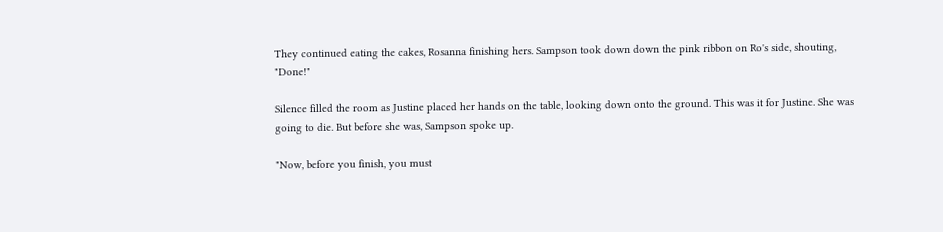They continued eating the cakes, Rosanna finishing hers. Sampson took down down the pink ribbon on Ro's side, shouting, "Done!"

Silence filled the room as Justine placed her hands on the table, looking down onto the ground. This was it for Justine. She was going to die. But before she was, Sampson spoke up.

"Now, before you finish, you must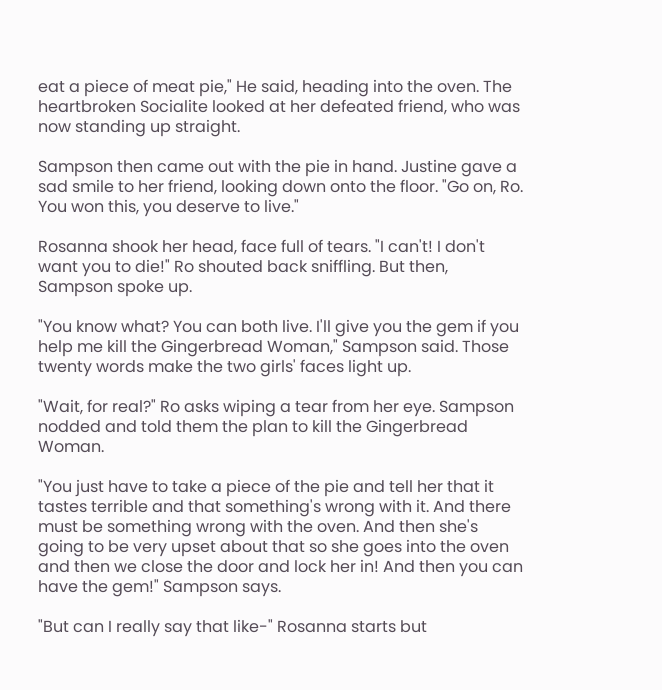eat a piece of meat pie," He said, heading into the oven. The heartbroken Socialite looked at her defeated friend, who was now standing up straight.

Sampson then came out with the pie in hand. Justine gave a sad smile to her friend, looking down onto the floor. "Go on, Ro. You won this, you deserve to live."

Rosanna shook her head, face full of tears. "I can't! I don't want you to die!" Ro shouted back sniffling. But then, Sampson spoke up.

"You know what? You can both live. I'll give you the gem if you help me kill the Gingerbread Woman," Sampson said. Those twenty words make the two girls' faces light up.

"Wait, for real?" Ro asks wiping a tear from her eye. Sampson nodded and told them the plan to kill the Gingerbread Woman.

"You just have to take a piece of the pie and tell her that it tastes terrible and that something's wrong with it. And there must be something wrong with the oven. And then she's going to be very upset about that so she goes into the oven and then we close the door and lock her in! And then you can have the gem!" Sampson says.

"But can I really say that like-" Rosanna starts but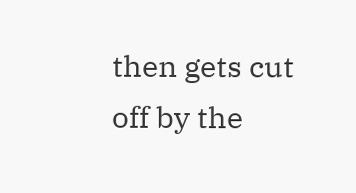then gets cut off by the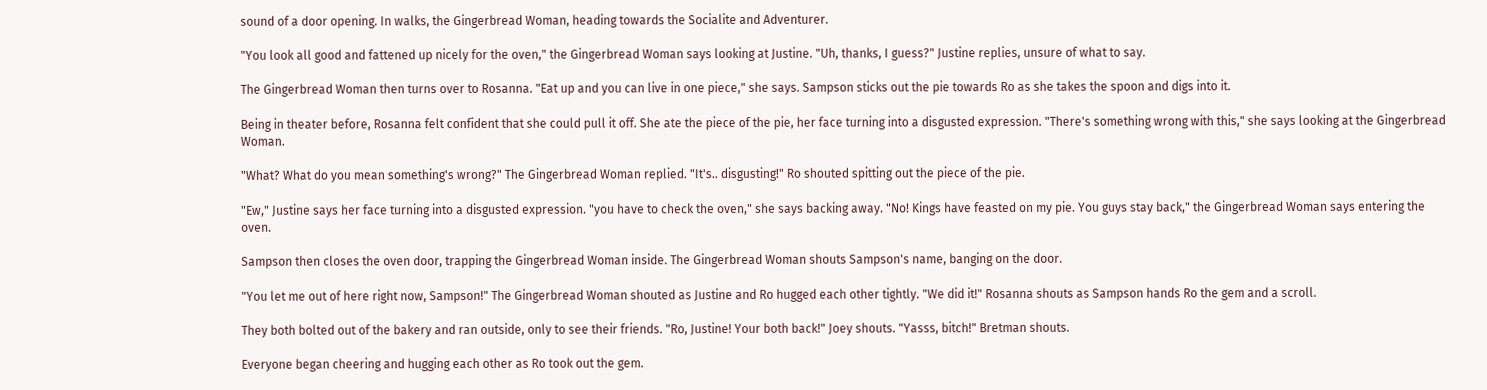sound of a door opening. In walks, the Gingerbread Woman, heading towards the Socialite and Adventurer.

"You look all good and fattened up nicely for the oven," the Gingerbread Woman says looking at Justine. "Uh, thanks, I guess?" Justine replies, unsure of what to say.

The Gingerbread Woman then turns over to Rosanna. "Eat up and you can live in one piece," she says. Sampson sticks out the pie towards Ro as she takes the spoon and digs into it.

Being in theater before, Rosanna felt confident that she could pull it off. She ate the piece of the pie, her face turning into a disgusted expression. "There's something wrong with this," she says looking at the Gingerbread Woman.

"What? What do you mean something's wrong?" The Gingerbread Woman replied. "It's.. disgusting!" Ro shouted spitting out the piece of the pie.

"Ew," Justine says her face turning into a disgusted expression. "you have to check the oven," she says backing away. "No! Kings have feasted on my pie. You guys stay back," the Gingerbread Woman says entering the oven.

Sampson then closes the oven door, trapping the Gingerbread Woman inside. The Gingerbread Woman shouts Sampson's name, banging on the door.

"You let me out of here right now, Sampson!" The Gingerbread Woman shouted as Justine and Ro hugged each other tightly. "We did it!" Rosanna shouts as Sampson hands Ro the gem and a scroll.

They both bolted out of the bakery and ran outside, only to see their friends. "Ro, Justine! Your both back!" Joey shouts. "Yasss, bitch!" Bretman shouts.

Everyone began cheering and hugging each other as Ro took out the gem.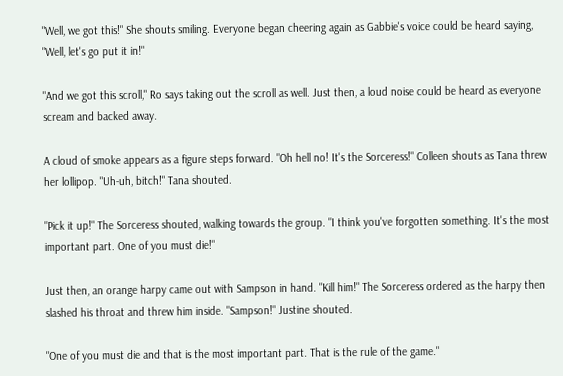"Well, we got this!" She shouts smiling. Everyone began cheering again as Gabbie's voice could be heard saying, "Well, let's go put it in!"

"And we got this scroll," Ro says taking out the scroll as well. Just then, a loud noise could be heard as everyone scream and backed away.

A cloud of smoke appears as a figure steps forward. "Oh hell no! It's the Sorceress!" Colleen shouts as Tana threw her lollipop. "Uh-uh, bitch!" Tana shouted.

"Pick it up!" The Sorceress shouted, walking towards the group. "I think you've forgotten something. It's the most important part. One of you must die!"

Just then, an orange harpy came out with Sampson in hand. "Kill him!" The Sorceress ordered as the harpy then slashed his throat and threw him inside. "Sampson!" Justine shouted.

"One of you must die and that is the most important part. That is the rule of the game."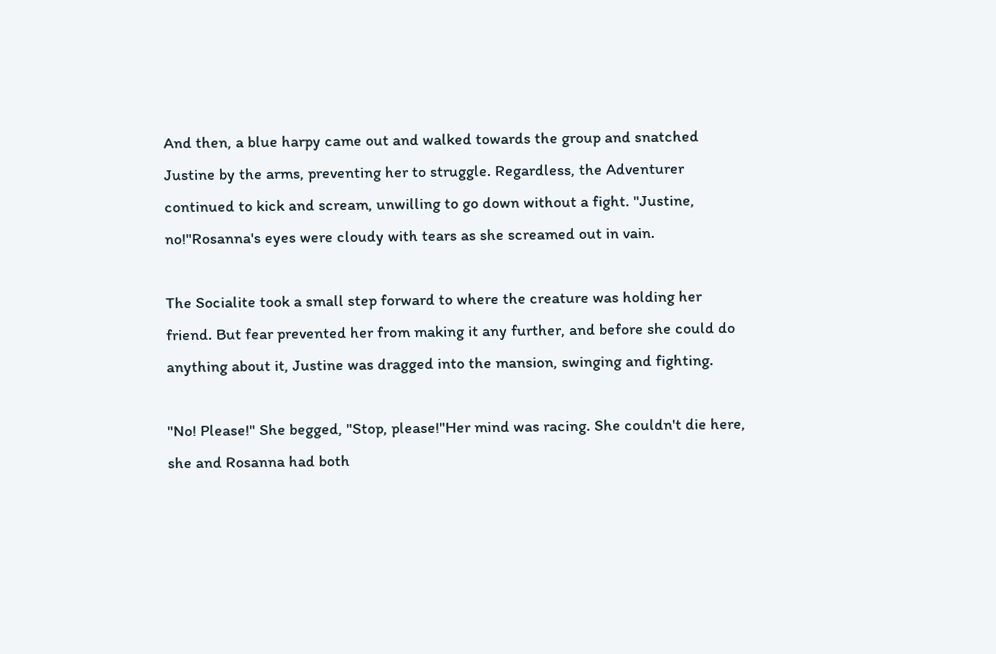And then, a blue harpy came out and walked towards the group and snatched Justine by the arms, preventing her to struggle. Regardless, the Adventurer continued to kick and scream, unwilling to go down without a fight. "Justine, no!"Rosanna's eyes were cloudy with tears as she screamed out in vain.

The Socialite took a small step forward to where the creature was holding her friend. But fear prevented her from making it any further, and before she could do anything about it, Justine was dragged into the mansion, swinging and fighting.

"No! Please!" She begged, "Stop, please!"Her mind was racing. She couldn't die here, she and Rosanna had both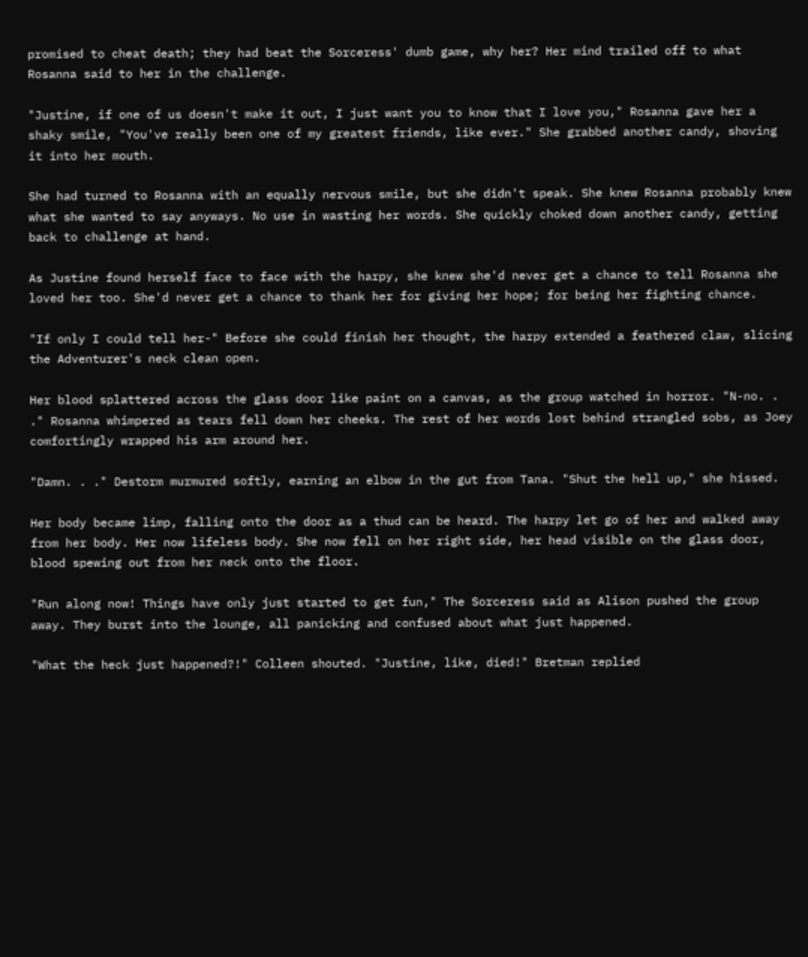promised to cheat death; they had beat the Sorceress' dumb game, why her? Her mind trailed off to what Rosanna said to her in the challenge.

"Justine, if one of us doesn't make it out, I just want you to know that I love you," Rosanna gave her a shaky smile, "You've really been one of my greatest friends, like ever." She grabbed another candy, shoving it into her mouth.

She had turned to Rosanna with an equally nervous smile, but she didn't speak. She knew Rosanna probably knew what she wanted to say anyways. No use in wasting her words. She quickly choked down another candy, getting back to challenge at hand.

As Justine found herself face to face with the harpy, she knew she'd never get a chance to tell Rosanna she loved her too. She'd never get a chance to thank her for giving her hope; for being her fighting chance.

"If only I could tell her-" Before she could finish her thought, the harpy extended a feathered claw, slicing the Adventurer's neck clean open.

Her blood splattered across the glass door like paint on a canvas, as the group watched in horror. "N-no. . ." Rosanna whimpered as tears fell down her cheeks. The rest of her words lost behind strangled sobs, as Joey comfortingly wrapped his arm around her.

"Damn. . ." Destorm murmured softly, earning an elbow in the gut from Tana. "Shut the hell up," she hissed.

Her body became limp, falling onto the door as a thud can be heard. The harpy let go of her and walked away from her body. Her now lifeless body. She now fell on her right side, her head visible on the glass door, blood spewing out from her neck onto the floor.

"Run along now! Things have only just started to get fun," The Sorceress said as Alison pushed the group away. They burst into the lounge, all panicking and confused about what just happened.

"What the heck just happened?!" Colleen shouted. "Justine, like, died!" Bretman replied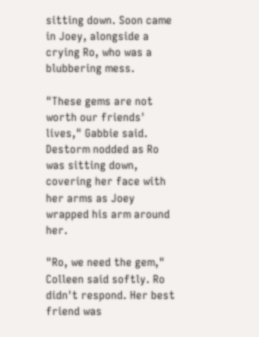sitting down. Soon came in Joey, alongside a crying Ro, who was a blubbering mess.

"These gems are not worth our friends' lives," Gabbie said. Destorm nodded as Ro was sitting down, covering her face with her arms as Joey wrapped his arm around her.

"Ro, we need the gem," Colleen said softly. Ro didn't respond. Her best friend was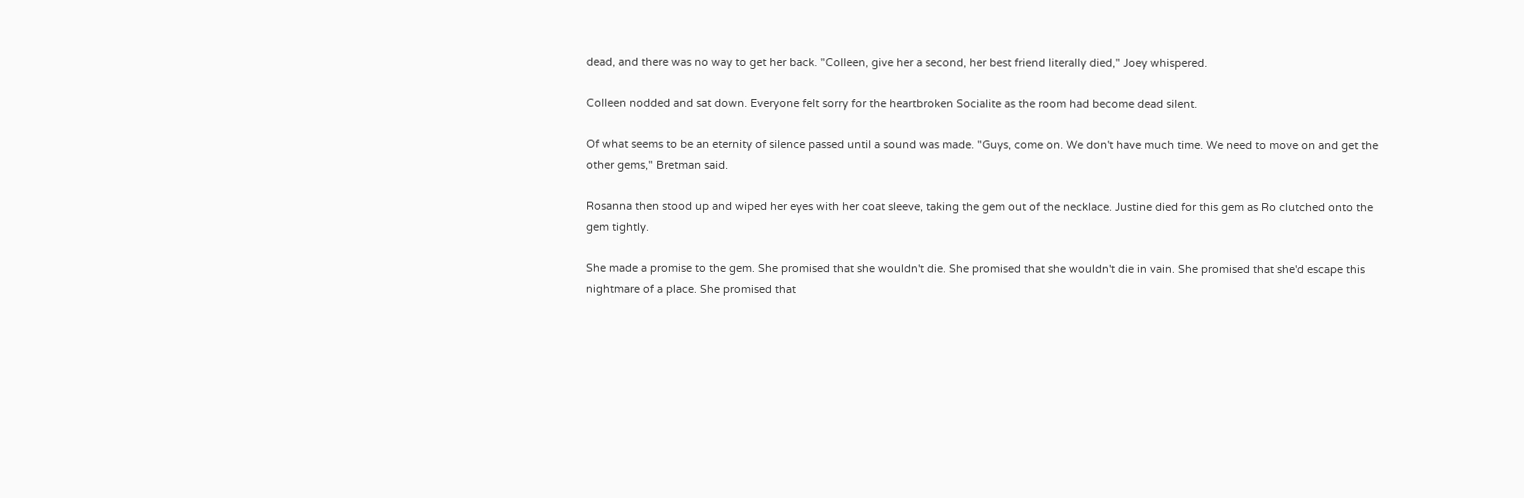dead, and there was no way to get her back. "Colleen, give her a second, her best friend literally died," Joey whispered.

Colleen nodded and sat down. Everyone felt sorry for the heartbroken Socialite as the room had become dead silent.

Of what seems to be an eternity of silence passed until a sound was made. "Guys, come on. We don't have much time. We need to move on and get the other gems," Bretman said.

Rosanna then stood up and wiped her eyes with her coat sleeve, taking the gem out of the necklace. Justine died for this gem as Ro clutched onto the gem tightly.

She made a promise to the gem. She promised that she wouldn't die. She promised that she wouldn't die in vain. She promised that she'd escape this nightmare of a place. She promised that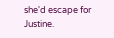she'd escape for Justine.